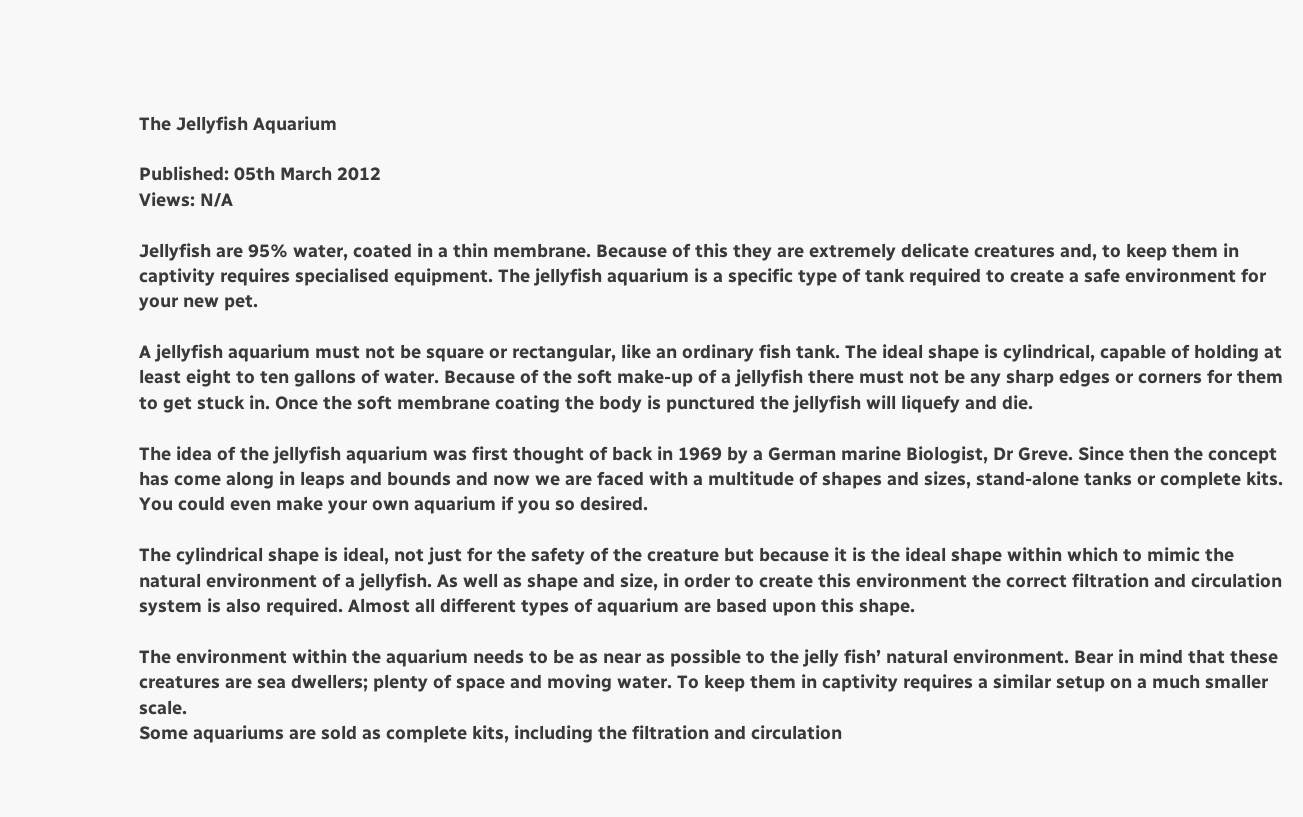The Jellyfish Aquarium

Published: 05th March 2012
Views: N/A

Jellyfish are 95% water, coated in a thin membrane. Because of this they are extremely delicate creatures and, to keep them in captivity requires specialised equipment. The jellyfish aquarium is a specific type of tank required to create a safe environment for your new pet.

A jellyfish aquarium must not be square or rectangular, like an ordinary fish tank. The ideal shape is cylindrical, capable of holding at least eight to ten gallons of water. Because of the soft make-up of a jellyfish there must not be any sharp edges or corners for them to get stuck in. Once the soft membrane coating the body is punctured the jellyfish will liquefy and die.

The idea of the jellyfish aquarium was first thought of back in 1969 by a German marine Biologist, Dr Greve. Since then the concept has come along in leaps and bounds and now we are faced with a multitude of shapes and sizes, stand-alone tanks or complete kits. You could even make your own aquarium if you so desired.

The cylindrical shape is ideal, not just for the safety of the creature but because it is the ideal shape within which to mimic the natural environment of a jellyfish. As well as shape and size, in order to create this environment the correct filtration and circulation system is also required. Almost all different types of aquarium are based upon this shape.

The environment within the aquarium needs to be as near as possible to the jelly fish’ natural environment. Bear in mind that these creatures are sea dwellers; plenty of space and moving water. To keep them in captivity requires a similar setup on a much smaller scale.
Some aquariums are sold as complete kits, including the filtration and circulation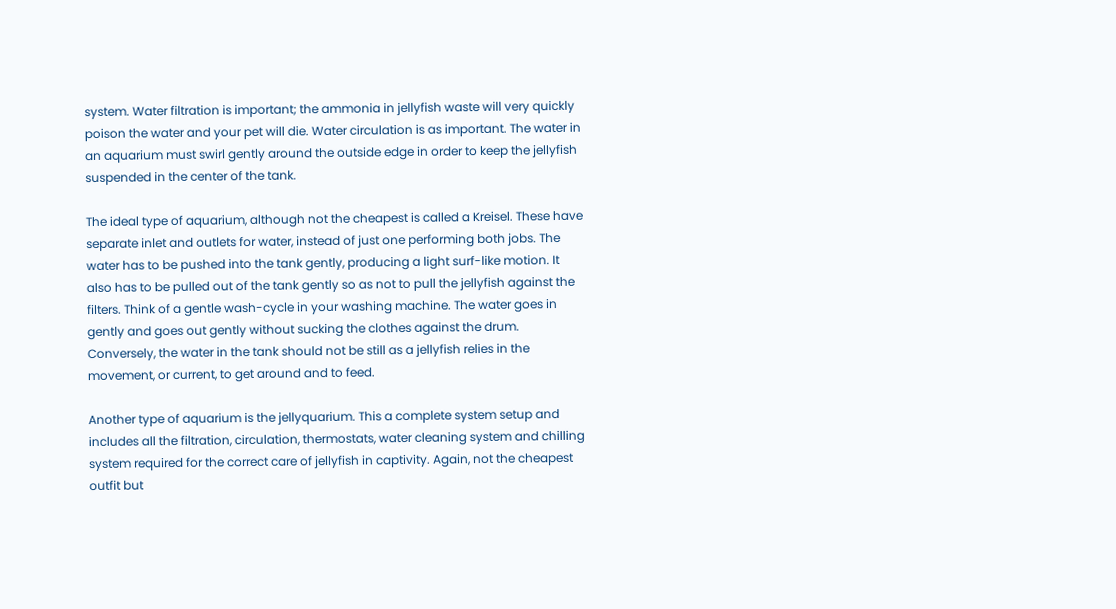system. Water filtration is important; the ammonia in jellyfish waste will very quickly poison the water and your pet will die. Water circulation is as important. The water in an aquarium must swirl gently around the outside edge in order to keep the jellyfish suspended in the center of the tank.

The ideal type of aquarium, although not the cheapest is called a Kreisel. These have separate inlet and outlets for water, instead of just one performing both jobs. The water has to be pushed into the tank gently, producing a light surf-like motion. It also has to be pulled out of the tank gently so as not to pull the jellyfish against the filters. Think of a gentle wash-cycle in your washing machine. The water goes in gently and goes out gently without sucking the clothes against the drum. Conversely, the water in the tank should not be still as a jellyfish relies in the movement, or current, to get around and to feed.

Another type of aquarium is the jellyquarium. This a complete system setup and includes all the filtration, circulation, thermostats, water cleaning system and chilling system required for the correct care of jellyfish in captivity. Again, not the cheapest outfit but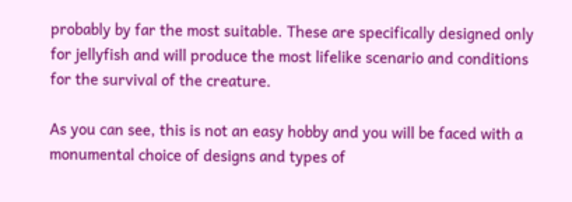probably by far the most suitable. These are specifically designed only for jellyfish and will produce the most lifelike scenario and conditions for the survival of the creature.

As you can see, this is not an easy hobby and you will be faced with a monumental choice of designs and types of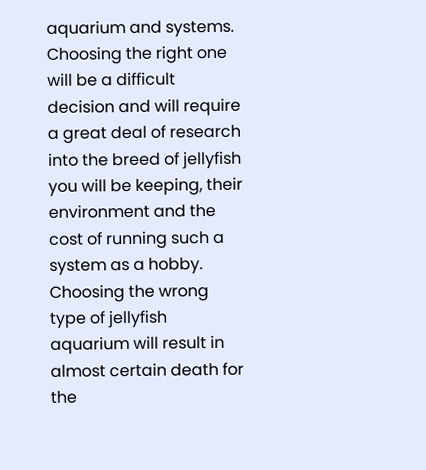aquarium and systems. Choosing the right one will be a difficult decision and will require a great deal of research into the breed of jellyfish you will be keeping, their environment and the cost of running such a system as a hobby. Choosing the wrong type of jellyfish aquarium will result in almost certain death for the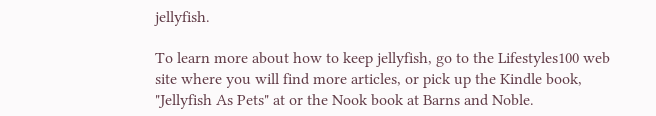jellyfish.

To learn more about how to keep jellyfish, go to the Lifestyles100 web site where you will find more articles, or pick up the Kindle book, "Jellyfish As Pets" at or the Nook book at Barns and Noble.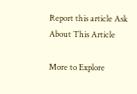Report this article Ask About This Article

More to Explore